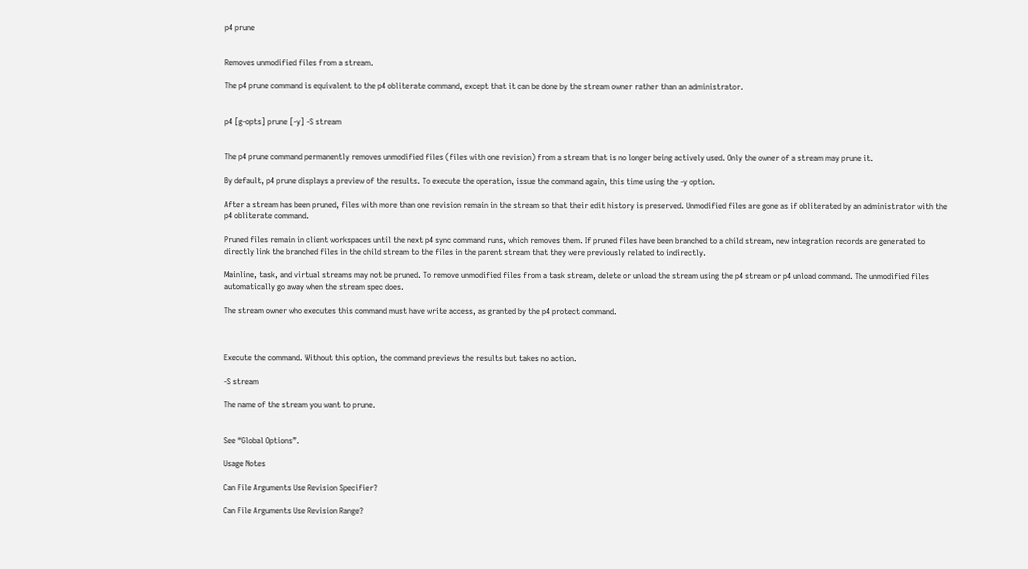p4 prune


Removes unmodified files from a stream.

The p4 prune command is equivalent to the p4 obliterate command, except that it can be done by the stream owner rather than an administrator.


p4 [g-opts] prune [-y] -S stream


The p4 prune command permanently removes unmodified files (files with one revision) from a stream that is no longer being actively used. Only the owner of a stream may prune it.

By default, p4 prune displays a preview of the results. To execute the operation, issue the command again, this time using the -y option.

After a stream has been pruned, files with more than one revision remain in the stream so that their edit history is preserved. Unmodified files are gone as if obliterated by an administrator with the p4 obliterate command.

Pruned files remain in client workspaces until the next p4 sync command runs, which removes them. If pruned files have been branched to a child stream, new integration records are generated to directly link the branched files in the child stream to the files in the parent stream that they were previously related to indirectly.

Mainline, task, and virtual streams may not be pruned. To remove unmodified files from a task stream, delete or unload the stream using the p4 stream or p4 unload command. The unmodified files automatically go away when the stream spec does.

The stream owner who executes this command must have write access, as granted by the p4 protect command.



Execute the command. Without this option, the command previews the results but takes no action.

-S stream

The name of the stream you want to prune.


See “Global Options”.

Usage Notes

Can File Arguments Use Revision Specifier?

Can File Arguments Use Revision Range?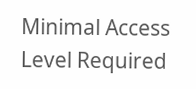Minimal Access Level Required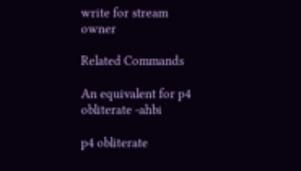write for stream owner

Related Commands

An equivalent for p4 obliterate -ahbi

p4 obliterate